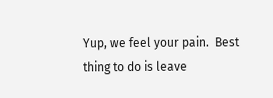Yup, we feel your pain.  Best thing to do is leave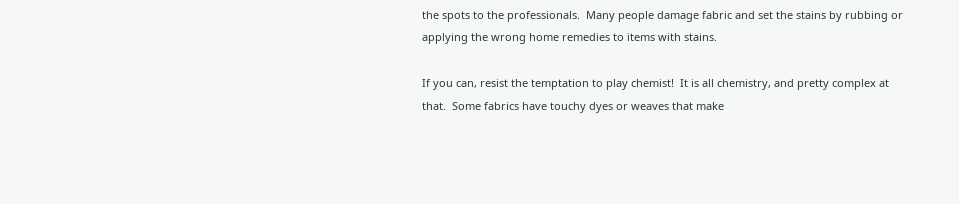the spots to the professionals.  Many people damage fabric and set the stains by rubbing or applying the wrong home remedies to items with stains.

If you can, resist the temptation to play chemist!  It is all chemistry, and pretty complex at that.  Some fabrics have touchy dyes or weaves that make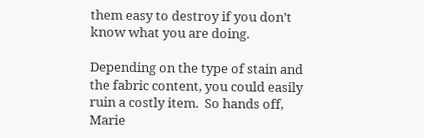them easy to destroy if you don’t know what you are doing.

Depending on the type of stain and the fabric content, you could easily ruin a costly item.  So hands off, Marie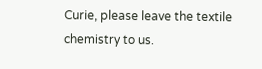Curie, please leave the textile chemistry to us.